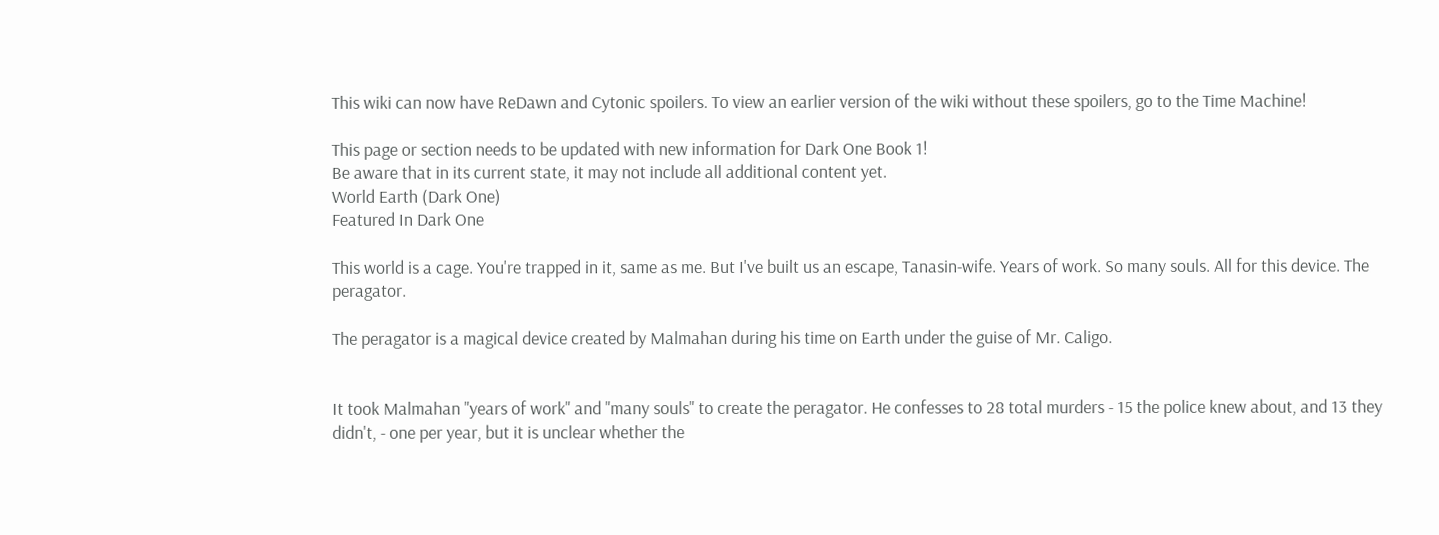This wiki can now have ReDawn and Cytonic spoilers. To view an earlier version of the wiki without these spoilers, go to the Time Machine!

This page or section needs to be updated with new information for Dark One Book 1!
Be aware that in its current state, it may not include all additional content yet.
World Earth (Dark One)
Featured In Dark One

This world is a cage. You're trapped in it, same as me. But I've built us an escape, Tanasin-wife. Years of work. So many souls. All for this device. The peragator.

The peragator is a magical device created by Malmahan during his time on Earth under the guise of Mr. Caligo.


It took Malmahan "years of work" and "many souls" to create the peragator. He confesses to 28 total murders - 15 the police knew about, and 13 they didn't, - one per year, but it is unclear whether the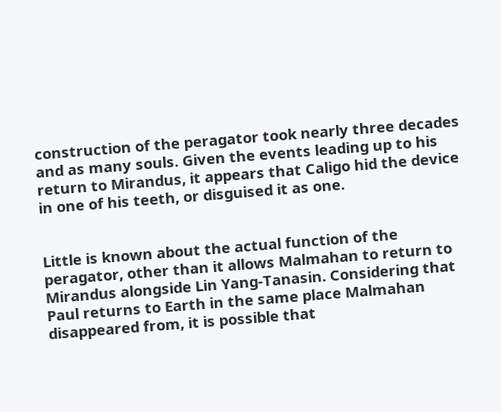construction of the peragator took nearly three decades and as many souls. Given the events leading up to his return to Mirandus, it appears that Caligo hid the device in one of his teeth, or disguised it as one.


Little is known about the actual function of the peragator, other than it allows Malmahan to return to Mirandus alongside Lin Yang-Tanasin. Considering that Paul returns to Earth in the same place Malmahan disappeared from, it is possible that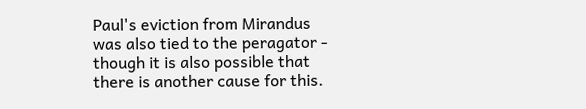Paul's eviction from Mirandus was also tied to the peragator - though it is also possible that there is another cause for this.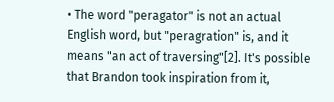• The word "peragator" is not an actual English word, but "peragration" is, and it means "an act of traversing"[2]. It's possible that Brandon took inspiration from it,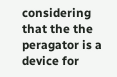considering that the the peragator is a device for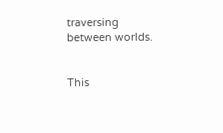traversing between worlds.


This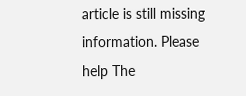article is still missing information. Please help The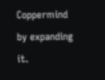Coppermind by expanding it.